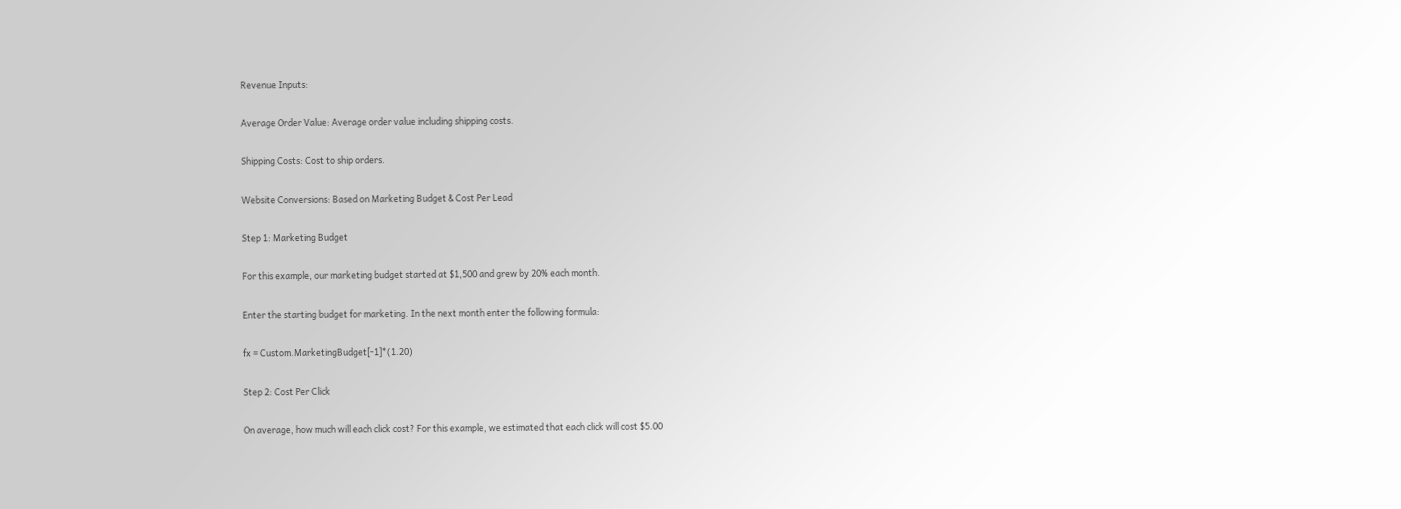Revenue Inputs:

Average Order Value: Average order value including shipping costs.

Shipping Costs: Cost to ship orders.

Website Conversions: Based on Marketing Budget & Cost Per Lead

Step 1: Marketing Budget

For this example, our marketing budget started at $1,500 and grew by 20% each month.

Enter the starting budget for marketing. In the next month enter the following formula:

fx = Custom.MarketingBudget[-1]*(1.20)

Step 2: Cost Per Click

On average, how much will each click cost? For this example, we estimated that each click will cost $5.00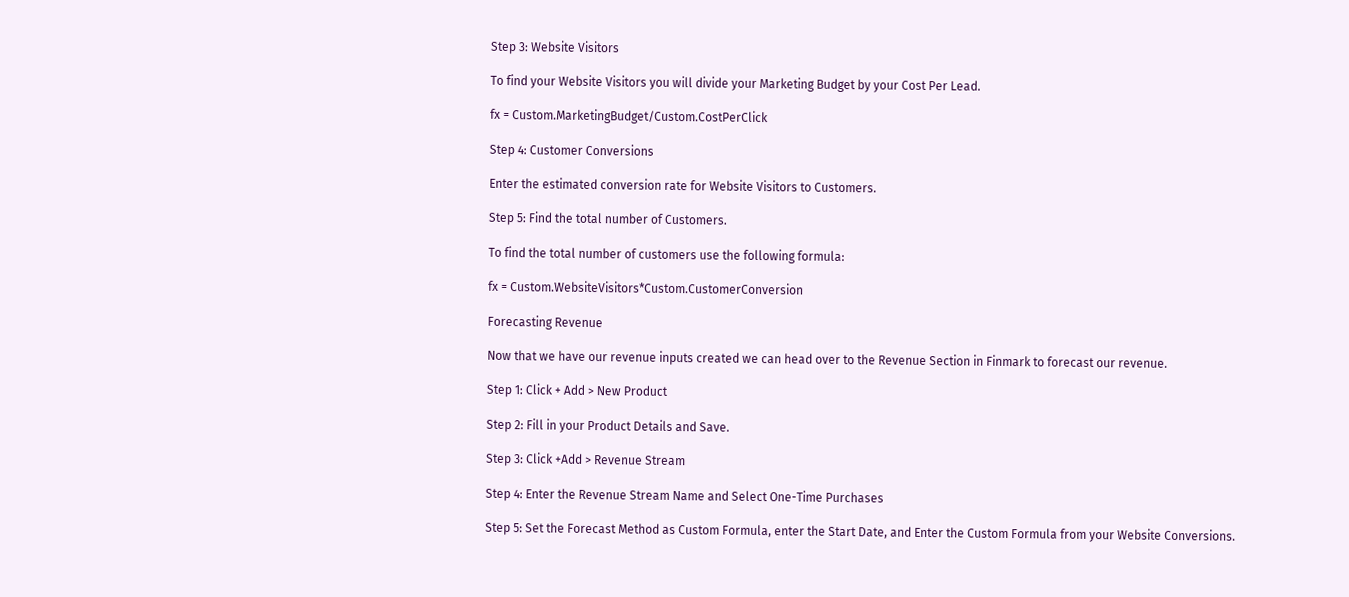Step 3: Website Visitors

To find your Website Visitors you will divide your Marketing Budget by your Cost Per Lead.

fx = Custom.MarketingBudget/Custom.CostPerClick

Step 4: Customer Conversions

Enter the estimated conversion rate for Website Visitors to Customers.

Step 5: Find the total number of Customers.

To find the total number of customers use the following formula:

fx = Custom.WebsiteVisitors*Custom.CustomerConversion

Forecasting Revenue

Now that we have our revenue inputs created we can head over to the Revenue Section in Finmark to forecast our revenue.

Step 1: Click + Add > New Product

Step 2: Fill in your Product Details and Save.

Step 3: Click +Add > Revenue Stream

Step 4: Enter the Revenue Stream Name and Select One-Time Purchases

Step 5: Set the Forecast Method as Custom Formula, enter the Start Date, and Enter the Custom Formula from your Website Conversions.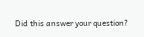Did this answer your question?